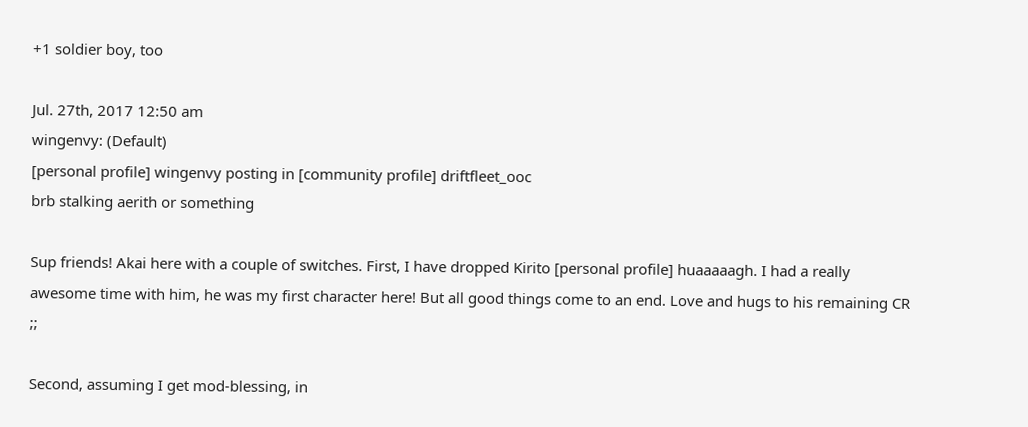+1 soldier boy, too

Jul. 27th, 2017 12:50 am
wingenvy: (Default)
[personal profile] wingenvy posting in [community profile] driftfleet_ooc
brb stalking aerith or something

Sup friends! Akai here with a couple of switches. First, I have dropped Kirito [personal profile] huaaaaagh. I had a really awesome time with him, he was my first character here! But all good things come to an end. Love and hugs to his remaining CR ;;

Second, assuming I get mod-blessing, in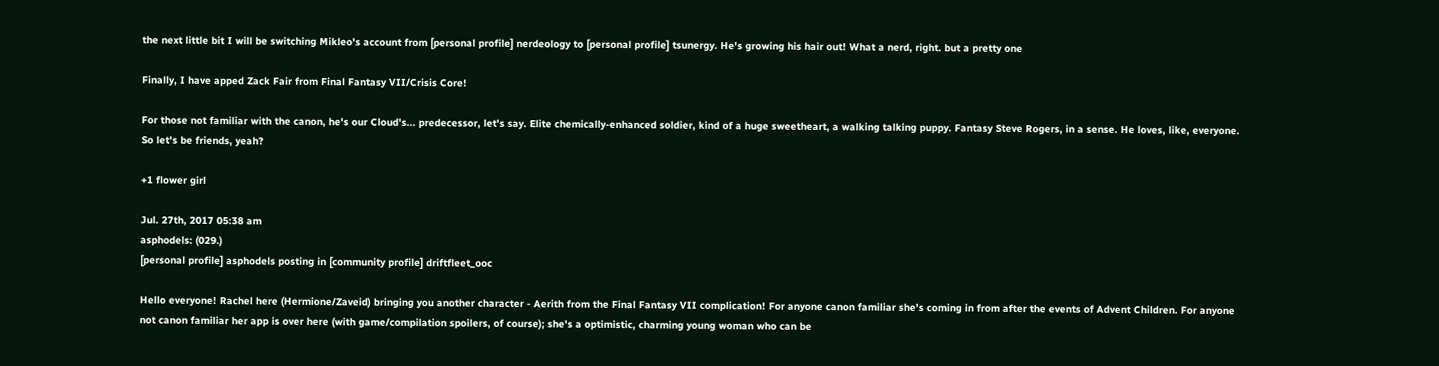the next little bit I will be switching Mikleo's account from [personal profile] nerdeology to [personal profile] tsunergy. He's growing his hair out! What a nerd, right. but a pretty one

Finally, I have apped Zack Fair from Final Fantasy VII/Crisis Core!

For those not familiar with the canon, he's our Cloud's... predecessor, let's say. Elite chemically-enhanced soldier, kind of a huge sweetheart, a walking talking puppy. Fantasy Steve Rogers, in a sense. He loves, like, everyone. So let's be friends, yeah?

+1 flower girl

Jul. 27th, 2017 05:38 am
asphodels: (029.)
[personal profile] asphodels posting in [community profile] driftfleet_ooc

Hello everyone! Rachel here (Hermione/Zaveid) bringing you another character - Aerith from the Final Fantasy VII complication! For anyone canon familiar she's coming in from after the events of Advent Children. For anyone not canon familiar her app is over here (with game/compilation spoilers, of course); she's a optimistic, charming young woman who can be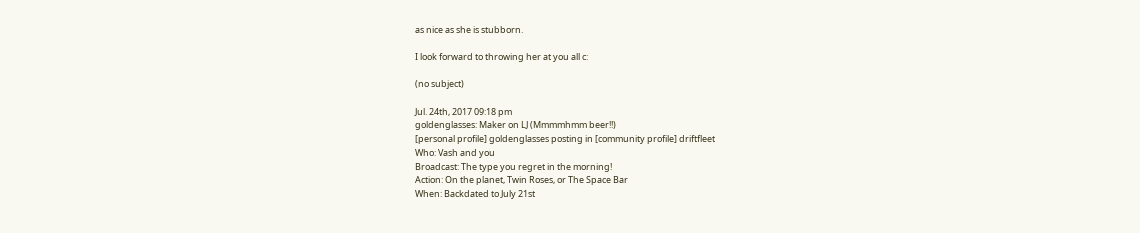as nice as she is stubborn.

I look forward to throwing her at you all c:

(no subject)

Jul. 24th, 2017 09:18 pm
goldenglasses: Maker on LJ (Mmmmhmm beer!!)
[personal profile] goldenglasses posting in [community profile] driftfleet
Who: Vash and you
Broadcast: The type you regret in the morning!
Action: On the planet, Twin Roses, or The Space Bar
When: Backdated to July 21st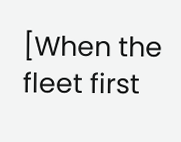[When the fleet first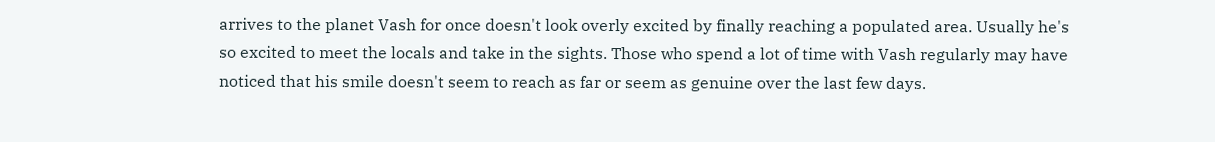arrives to the planet Vash for once doesn't look overly excited by finally reaching a populated area. Usually he's so excited to meet the locals and take in the sights. Those who spend a lot of time with Vash regularly may have noticed that his smile doesn't seem to reach as far or seem as genuine over the last few days.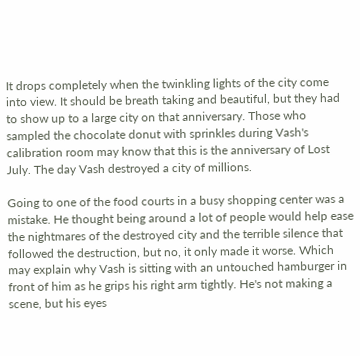It drops completely when the twinkling lights of the city come into view. It should be breath taking and beautiful, but they had to show up to a large city on that anniversary. Those who sampled the chocolate donut with sprinkles during Vash's calibration room may know that this is the anniversary of Lost July. The day Vash destroyed a city of millions.

Going to one of the food courts in a busy shopping center was a mistake. He thought being around a lot of people would help ease the nightmares of the destroyed city and the terrible silence that followed the destruction, but no, it only made it worse. Which may explain why Vash is sitting with an untouched hamburger in front of him as he grips his right arm tightly. He's not making a scene, but his eyes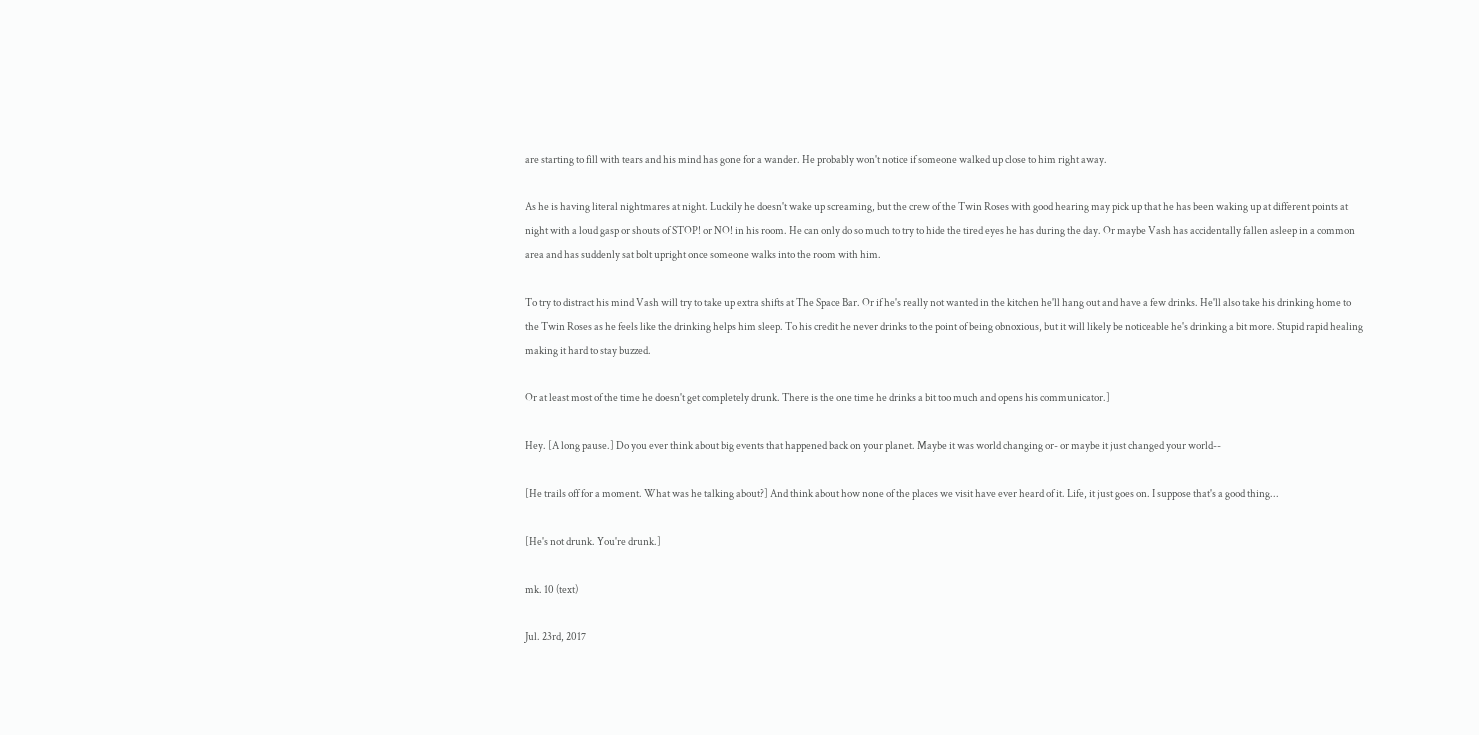are starting to fill with tears and his mind has gone for a wander. He probably won't notice if someone walked up close to him right away.

As he is having literal nightmares at night. Luckily he doesn't wake up screaming, but the crew of the Twin Roses with good hearing may pick up that he has been waking up at different points at night with a loud gasp or shouts of STOP! or NO! in his room. He can only do so much to try to hide the tired eyes he has during the day. Or maybe Vash has accidentally fallen asleep in a common area and has suddenly sat bolt upright once someone walks into the room with him.

To try to distract his mind Vash will try to take up extra shifts at The Space Bar. Or if he's really not wanted in the kitchen he'll hang out and have a few drinks. He'll also take his drinking home to the Twin Roses as he feels like the drinking helps him sleep. To his credit he never drinks to the point of being obnoxious, but it will likely be noticeable he's drinking a bit more. Stupid rapid healing making it hard to stay buzzed.

Or at least most of the time he doesn't get completely drunk. There is the one time he drinks a bit too much and opens his communicator.]

Hey. [A long pause.] Do you ever think about big events that happened back on your planet. Maybe it was world changing or- or maybe it just changed your world--

[He trails off for a moment. What was he talking about?] And think about how none of the places we visit have ever heard of it. Life, it just goes on. I suppose that's a good thing...

[He's not drunk. You're drunk.]

mk. 10 (text)

Jul. 23rd, 2017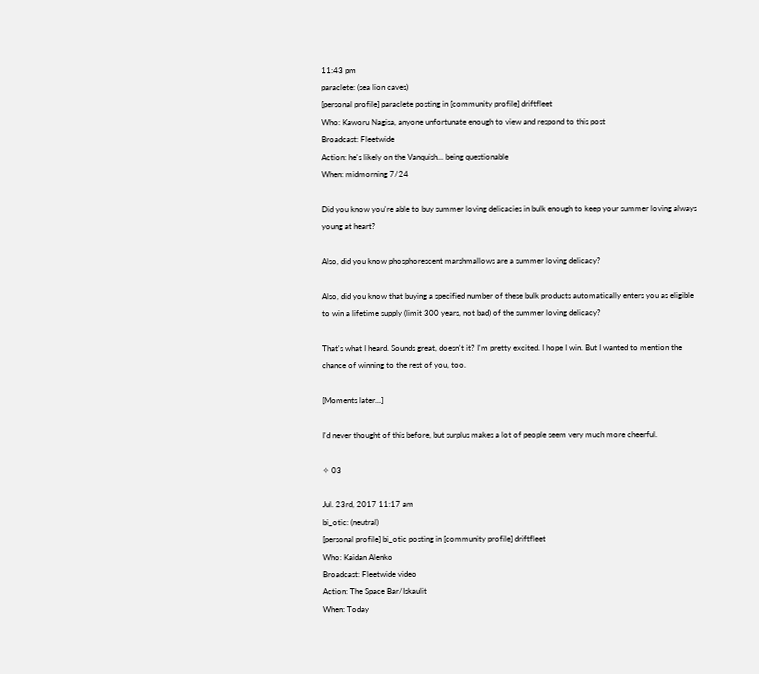11:43 pm
paraclete: (sea lion caves)
[personal profile] paraclete posting in [community profile] driftfleet
Who: Kaworu Nagisa, anyone unfortunate enough to view and respond to this post
Broadcast: Fleetwide
Action: he's likely on the Vanquish... being questionable
When: midmorning 7/24

Did you know you're able to buy summer loving delicacies in bulk enough to keep your summer loving always young at heart?

Also, did you know phosphorescent marshmallows are a summer loving delicacy?

Also, did you know that buying a specified number of these bulk products automatically enters you as eligible to win a lifetime supply (limit 300 years, not bad) of the summer loving delicacy?

That's what I heard. Sounds great, doesn't it? I'm pretty excited. I hope I win. But I wanted to mention the chance of winning to the rest of you, too.

[Moments later...]

I'd never thought of this before, but surplus makes a lot of people seem very much more cheerful.

✧ 03

Jul. 23rd, 2017 11:17 am
bi_otic: (neutral)
[personal profile] bi_otic posting in [community profile] driftfleet
Who: Kaidan Alenko
Broadcast: Fleetwide video
Action: The Space Bar/Iskaulit
When: Today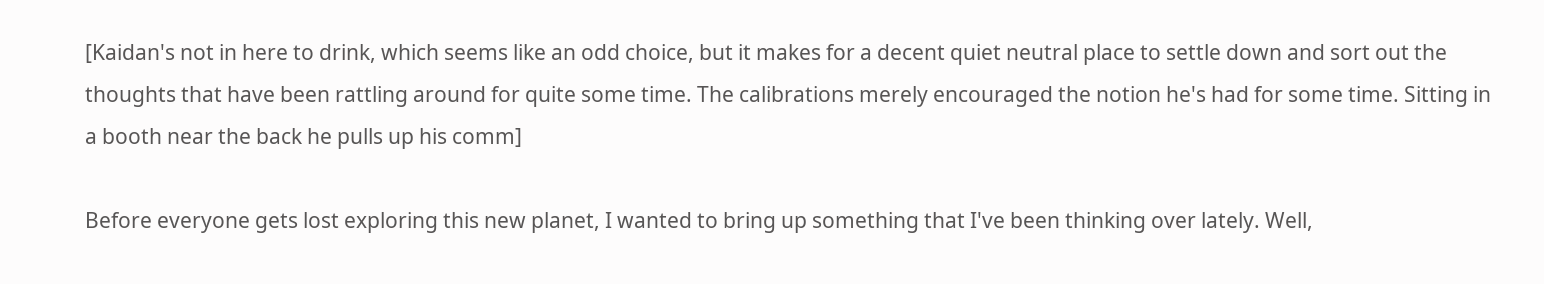[Kaidan's not in here to drink, which seems like an odd choice, but it makes for a decent quiet neutral place to settle down and sort out the thoughts that have been rattling around for quite some time. The calibrations merely encouraged the notion he's had for some time. Sitting in a booth near the back he pulls up his comm]

Before everyone gets lost exploring this new planet, I wanted to bring up something that I've been thinking over lately. Well,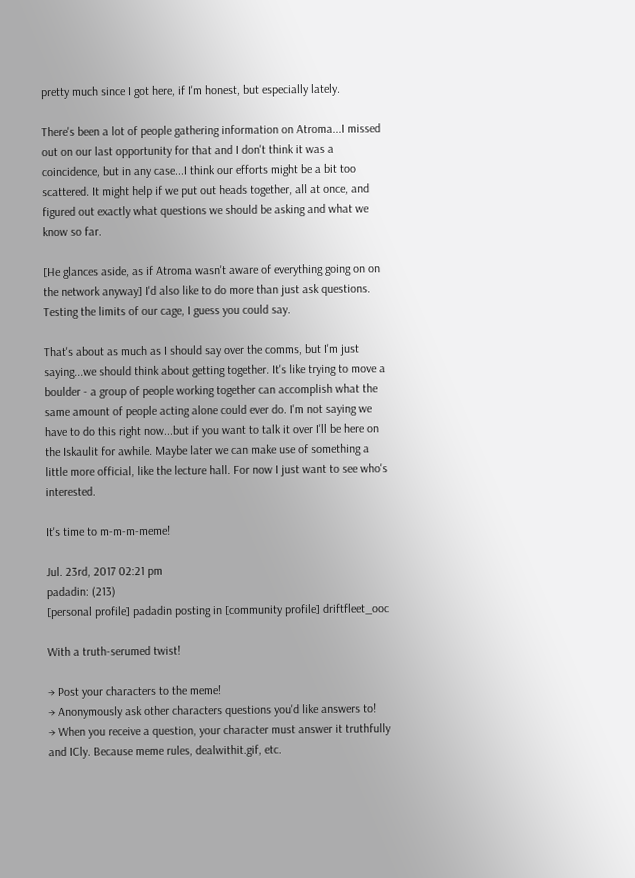pretty much since I got here, if I'm honest, but especially lately.

There's been a lot of people gathering information on Atroma...I missed out on our last opportunity for that and I don't think it was a coincidence, but in any case...I think our efforts might be a bit too scattered. It might help if we put out heads together, all at once, and figured out exactly what questions we should be asking and what we know so far.

[He glances aside, as if Atroma wasn't aware of everything going on on the network anyway] I'd also like to do more than just ask questions. Testing the limits of our cage, I guess you could say.

That's about as much as I should say over the comms, but I'm just saying...we should think about getting together. It's like trying to move a boulder - a group of people working together can accomplish what the same amount of people acting alone could ever do. I'm not saying we have to do this right now...but if you want to talk it over I'll be here on the Iskaulit for awhile. Maybe later we can make use of something a little more official, like the lecture hall. For now I just want to see who's interested.

It's time to m-m-m-meme!

Jul. 23rd, 2017 02:21 pm
padadin: (213)
[personal profile] padadin posting in [community profile] driftfleet_ooc

With a truth-serumed twist!

→ Post your characters to the meme!
→ Anonymously ask other characters questions you'd like answers to!
→ When you receive a question, your character must answer it truthfully and ICly. Because meme rules, dealwithit.gif, etc.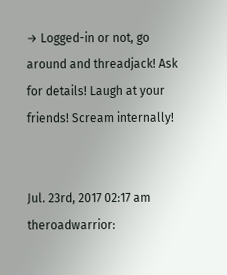→ Logged-in or not, go around and threadjack! Ask for details! Laugh at your friends! Scream internally!


Jul. 23rd, 2017 02:17 am
theroadwarrior: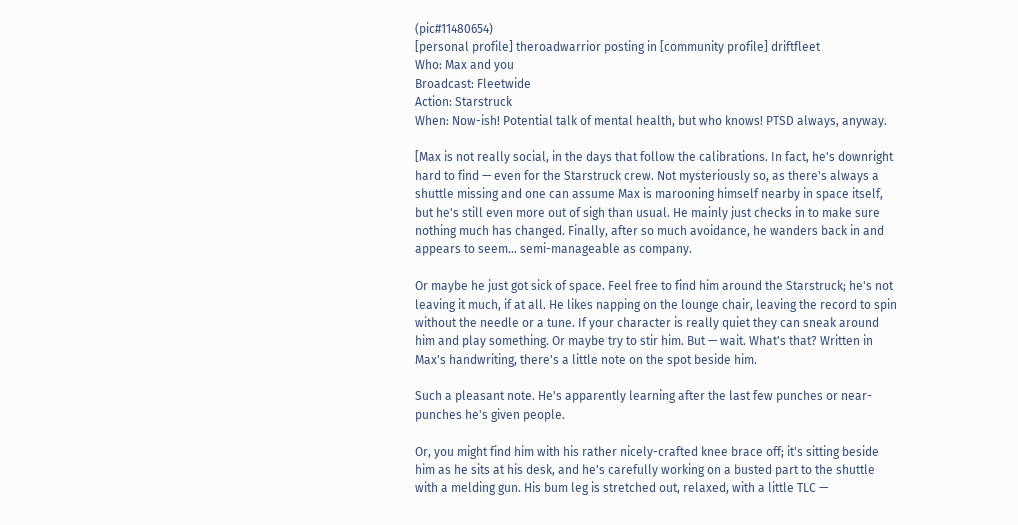(pic#11480654)
[personal profile] theroadwarrior posting in [community profile] driftfleet
Who: Max and you
Broadcast: Fleetwide
Action: Starstruck
When: Now-ish! Potential talk of mental health, but who knows! PTSD always, anyway.

[Max is not really social, in the days that follow the calibrations. In fact, he's downright hard to find — even for the Starstruck crew. Not mysteriously so, as there's always a shuttle missing and one can assume Max is marooning himself nearby in space itself, but he's still even more out of sigh than usual. He mainly just checks in to make sure nothing much has changed. Finally, after so much avoidance, he wanders back in and appears to seem... semi-manageable as company.

Or maybe he just got sick of space. Feel free to find him around the Starstruck; he's not leaving it much, if at all. He likes napping on the lounge chair, leaving the record to spin without the needle or a tune. If your character is really quiet they can sneak around him and play something. Or maybe try to stir him. But — wait. What's that? Written in Max's handwriting, there's a little note on the spot beside him.

Such a pleasant note. He's apparently learning after the last few punches or near-punches he's given people.

Or, you might find him with his rather nicely-crafted knee brace off; it's sitting beside him as he sits at his desk, and he's carefully working on a busted part to the shuttle with a melding gun. His bum leg is stretched out, relaxed, with a little TLC —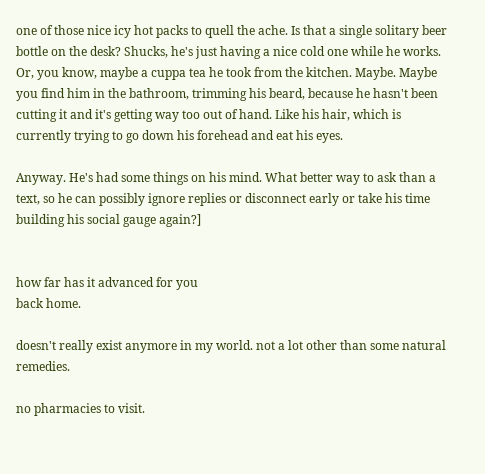one of those nice icy hot packs to quell the ache. Is that a single solitary beer bottle on the desk? Shucks, he's just having a nice cold one while he works. Or, you know, maybe a cuppa tea he took from the kitchen. Maybe. Maybe you find him in the bathroom, trimming his beard, because he hasn't been cutting it and it's getting way too out of hand. Like his hair, which is currently trying to go down his forehead and eat his eyes.

Anyway. He's had some things on his mind. What better way to ask than a text, so he can possibly ignore replies or disconnect early or take his time building his social gauge again?]


how far has it advanced for you
back home.

doesn't really exist anymore in my world. not a lot other than some natural remedies.

no pharmacies to visit.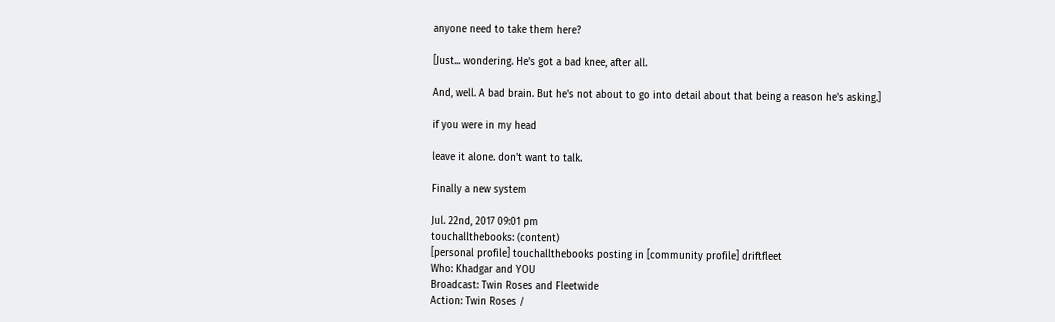anyone need to take them here?

[Just... wondering. He's got a bad knee, after all.

And, well. A bad brain. But he's not about to go into detail about that being a reason he's asking.]

if you were in my head

leave it alone. don't want to talk.

Finally a new system

Jul. 22nd, 2017 09:01 pm
touchallthebooks: (content)
[personal profile] touchallthebooks posting in [community profile] driftfleet
Who: Khadgar and YOU
Broadcast: Twin Roses and Fleetwide
Action: Twin Roses /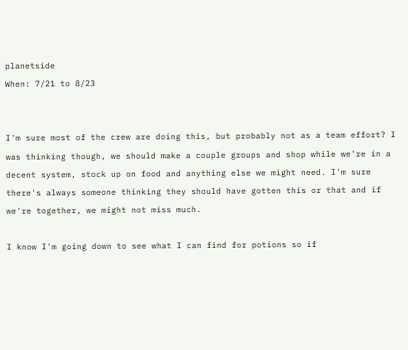planetside
When: 7/21 to 8/23


I'm sure most of the crew are doing this, but probably not as a team effort? I was thinking though, we should make a couple groups and shop while we're in a decent system, stock up on food and anything else we might need. I'm sure there's always someone thinking they should have gotten this or that and if we're together, we might not miss much.

I know I'm going down to see what I can find for potions so if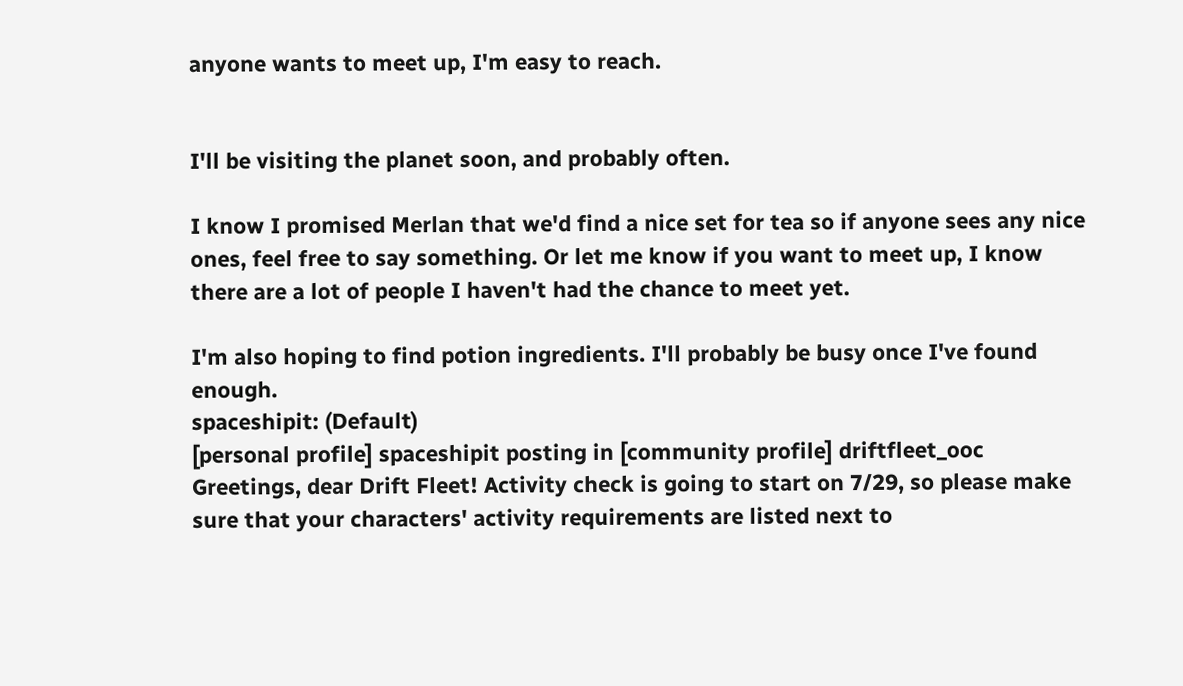anyone wants to meet up, I'm easy to reach.


I'll be visiting the planet soon, and probably often.

I know I promised Merlan that we'd find a nice set for tea so if anyone sees any nice ones, feel free to say something. Or let me know if you want to meet up, I know there are a lot of people I haven't had the chance to meet yet.

I'm also hoping to find potion ingredients. I'll probably be busy once I've found enough.
spaceshipit: (Default)
[personal profile] spaceshipit posting in [community profile] driftfleet_ooc
Greetings, dear Drift Fleet! Activity check is going to start on 7/29, so please make sure that your characters' activity requirements are listed next to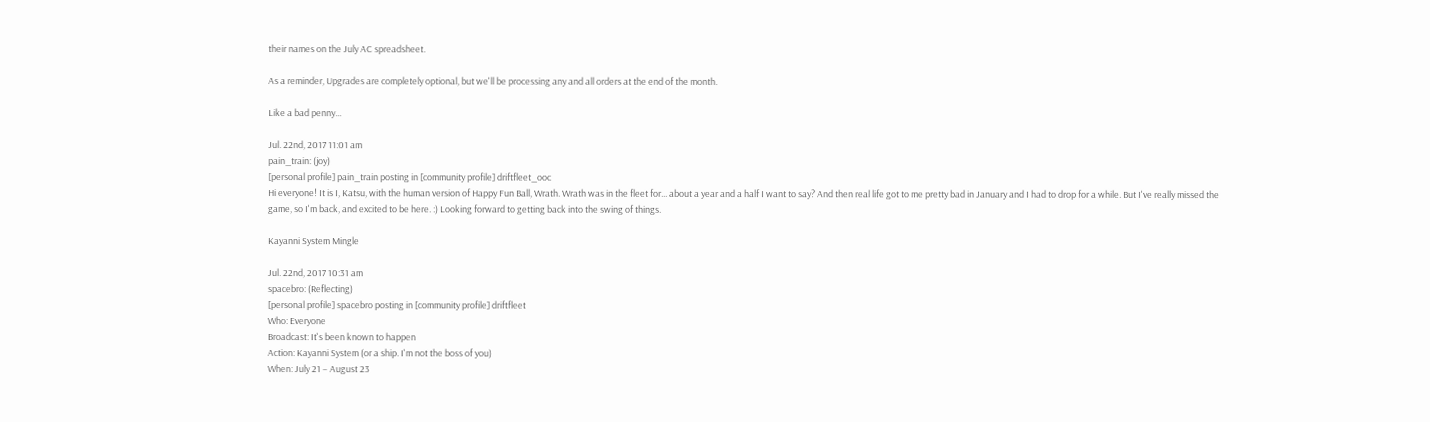their names on the July AC spreadsheet.

As a reminder, Upgrades are completely optional, but we'll be processing any and all orders at the end of the month.

Like a bad penny...

Jul. 22nd, 2017 11:01 am
pain_train: (joy)
[personal profile] pain_train posting in [community profile] driftfleet_ooc
Hi everyone! It is I, Katsu, with the human version of Happy Fun Ball, Wrath. Wrath was in the fleet for... about a year and a half I want to say? And then real life got to me pretty bad in January and I had to drop for a while. But I've really missed the game, so I'm back, and excited to be here. :) Looking forward to getting back into the swing of things.

Kayanni System Mingle

Jul. 22nd, 2017 10:31 am
spacebro: (Reflecting)
[personal profile] spacebro posting in [community profile] driftfleet
Who: Everyone
Broadcast: It's been known to happen
Action: Kayanni System (or a ship. I'm not the boss of you)
When: July 21 – August 23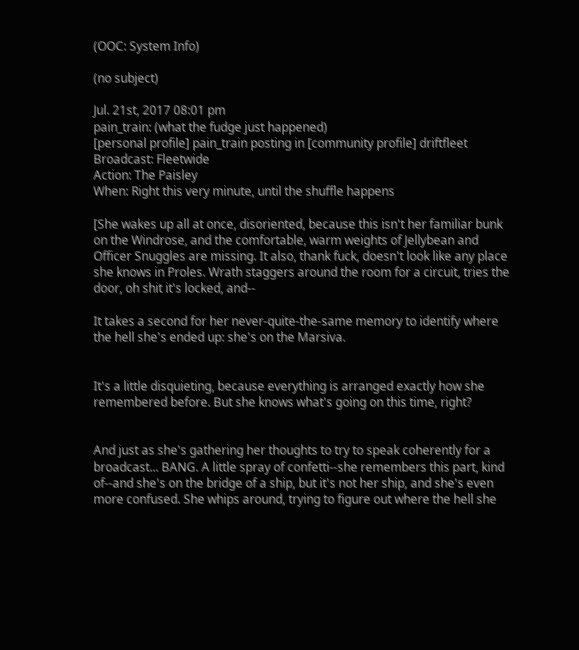(OOC: System Info)

(no subject)

Jul. 21st, 2017 08:01 pm
pain_train: (what the fudge just happened)
[personal profile] pain_train posting in [community profile] driftfleet
Broadcast: Fleetwide
Action: The Paisley
When: Right this very minute, until the shuffle happens

[She wakes up all at once, disoriented, because this isn't her familiar bunk on the Windrose, and the comfortable, warm weights of Jellybean and Officer Snuggles are missing. It also, thank fuck, doesn't look like any place she knows in Proles. Wrath staggers around the room for a circuit, tries the door, oh shit it's locked, and--

It takes a second for her never-quite-the-same memory to identify where the hell she's ended up: she's on the Marsiva.


It's a little disquieting, because everything is arranged exactly how she remembered before. But she knows what's going on this time, right?


And just as she's gathering her thoughts to try to speak coherently for a broadcast... BANG. A little spray of confetti--she remembers this part, kind of--and she's on the bridge of a ship, but it's not her ship, and she's even more confused. She whips around, trying to figure out where the hell she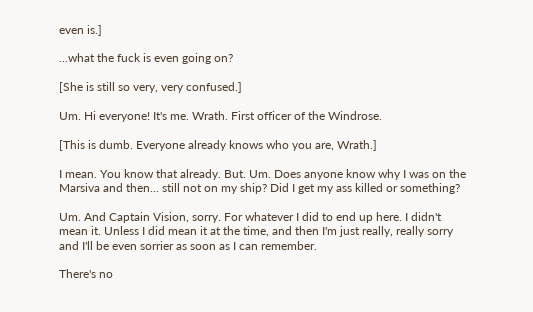even is.]

...what the fuck is even going on?

[She is still so very, very confused.]

Um. Hi everyone! It's me. Wrath. First officer of the Windrose.

[This is dumb. Everyone already knows who you are, Wrath.]

I mean. You know that already. But. Um. Does anyone know why I was on the Marsiva and then... still not on my ship? Did I get my ass killed or something?

Um. And Captain Vision, sorry. For whatever I did to end up here. I didn't mean it. Unless I did mean it at the time, and then I'm just really, really sorry and I'll be even sorrier as soon as I can remember.

There's no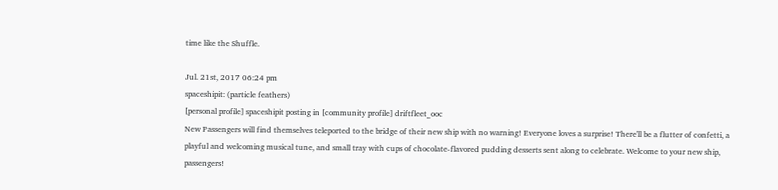time like the Shuffle.

Jul. 21st, 2017 06:24 pm
spaceshipit: (particle feathers)
[personal profile] spaceshipit posting in [community profile] driftfleet_ooc
New Passengers will find themselves teleported to the bridge of their new ship with no warning! Everyone loves a surprise! There'll be a flutter of confetti, a playful and welcoming musical tune, and small tray with cups of chocolate-flavored pudding desserts sent along to celebrate. Welcome to your new ship, passengers!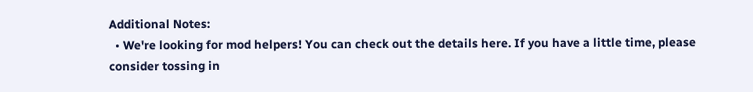Additional Notes:
  • We're looking for mod helpers! You can check out the details here. If you have a little time, please consider tossing in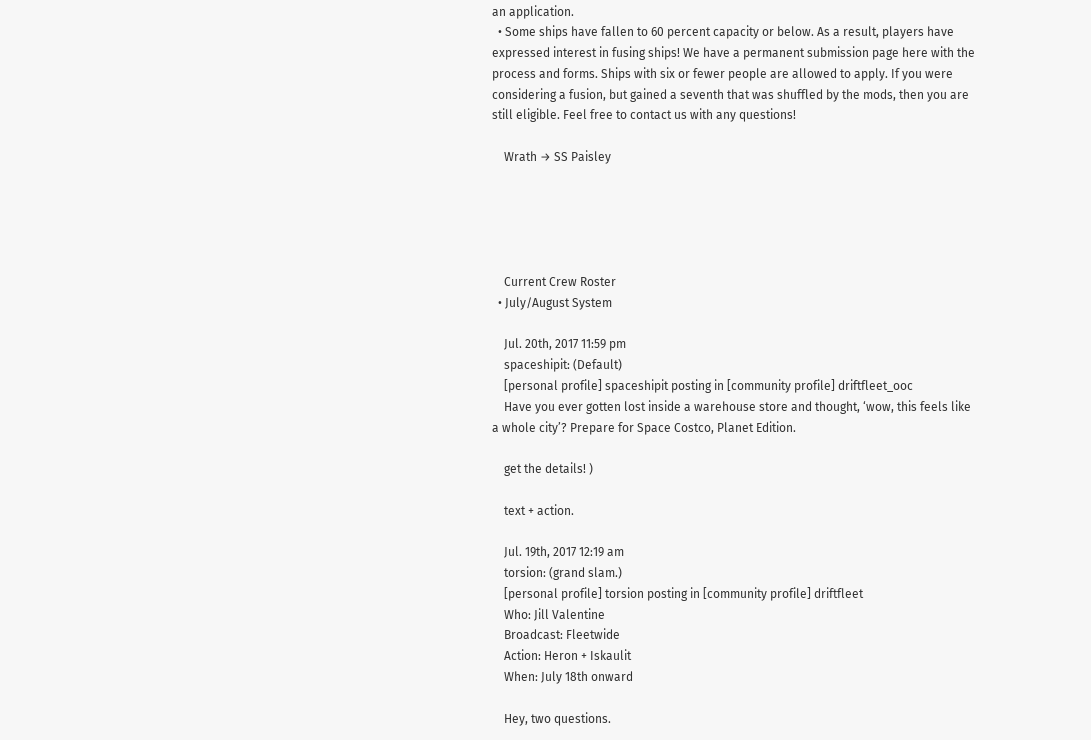an application.
  • Some ships have fallen to 60 percent capacity or below. As a result, players have expressed interest in fusing ships! We have a permanent submission page here with the process and forms. Ships with six or fewer people are allowed to apply. If you were considering a fusion, but gained a seventh that was shuffled by the mods, then you are still eligible. Feel free to contact us with any questions!

    Wrath → SS Paisley





    Current Crew Roster
  • July/August System

    Jul. 20th, 2017 11:59 pm
    spaceshipit: (Default)
    [personal profile] spaceshipit posting in [community profile] driftfleet_ooc
    Have you ever gotten lost inside a warehouse store and thought, ‘wow, this feels like a whole city’? Prepare for Space Costco, Planet Edition.

    get the details! )

    text + action.

    Jul. 19th, 2017 12:19 am
    torsion: (grand slam.)
    [personal profile] torsion posting in [community profile] driftfleet
    Who: Jill Valentine
    Broadcast: Fleetwide
    Action: Heron + Iskaulit
    When: July 18th onward

    Hey, two questions.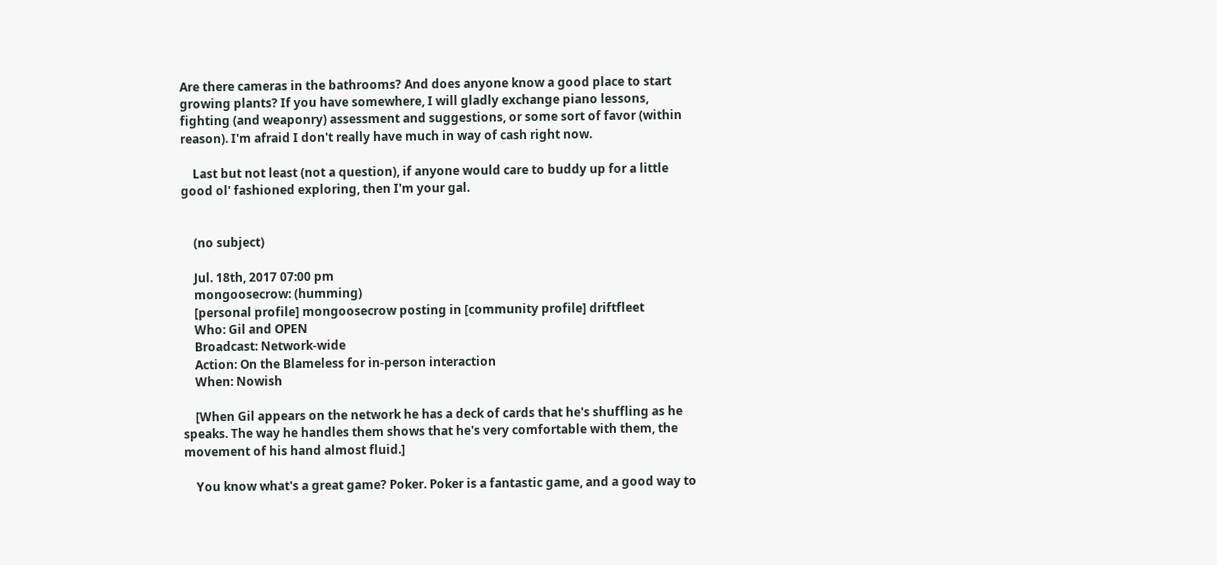Are there cameras in the bathrooms? And does anyone know a good place to start growing plants? If you have somewhere, I will gladly exchange piano lessons, fighting (and weaponry) assessment and suggestions, or some sort of favor (within reason). I'm afraid I don't really have much in way of cash right now.

    Last but not least (not a question), if anyone would care to buddy up for a little good ol' fashioned exploring, then I'm your gal.


    (no subject)

    Jul. 18th, 2017 07:00 pm
    mongoosecrow: (humming)
    [personal profile] mongoosecrow posting in [community profile] driftfleet
    Who: Gil and OPEN
    Broadcast: Network-wide
    Action: On the Blameless for in-person interaction
    When: Nowish

    [When Gil appears on the network he has a deck of cards that he's shuffling as he speaks. The way he handles them shows that he's very comfortable with them, the movement of his hand almost fluid.]

    You know what's a great game? Poker. Poker is a fantastic game, and a good way to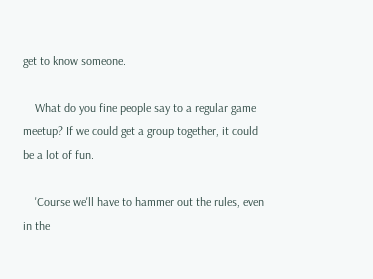get to know someone.

    What do you fine people say to a regular game meetup? If we could get a group together, it could be a lot of fun.

    'Course we'll have to hammer out the rules, even in the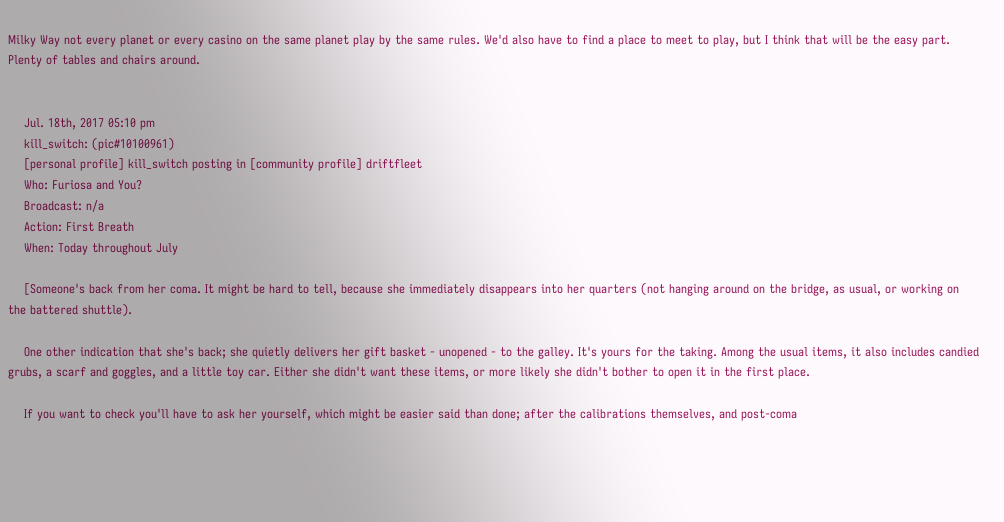Milky Way not every planet or every casino on the same planet play by the same rules. We'd also have to find a place to meet to play, but I think that will be the easy part. Plenty of tables and chairs around.


    Jul. 18th, 2017 05:10 pm
    kill_switch: (pic#10100961)
    [personal profile] kill_switch posting in [community profile] driftfleet
    Who: Furiosa and You?
    Broadcast: n/a
    Action: First Breath
    When: Today throughout July

    [Someone's back from her coma. It might be hard to tell, because she immediately disappears into her quarters (not hanging around on the bridge, as usual, or working on the battered shuttle).

    One other indication that she's back; she quietly delivers her gift basket - unopened - to the galley. It's yours for the taking. Among the usual items, it also includes candied grubs, a scarf and goggles, and a little toy car. Either she didn't want these items, or more likely she didn't bother to open it in the first place.

    If you want to check you'll have to ask her yourself, which might be easier said than done; after the calibrations themselves, and post-coma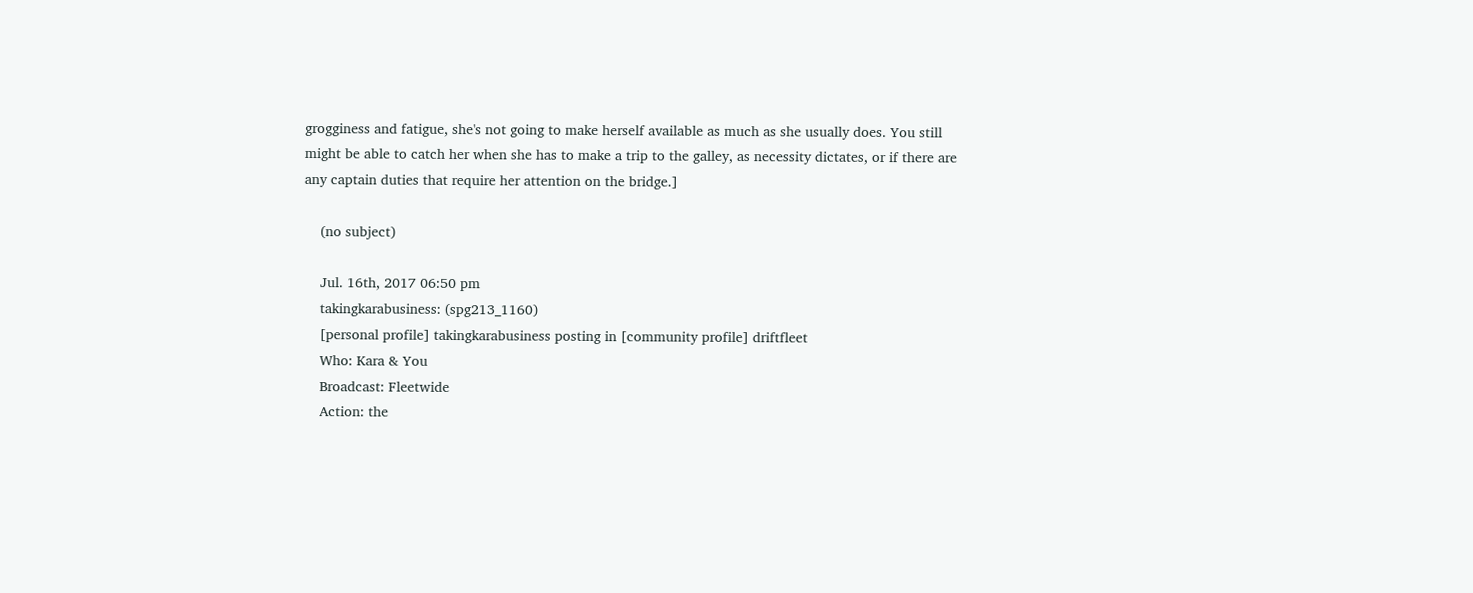grogginess and fatigue, she's not going to make herself available as much as she usually does. You still might be able to catch her when she has to make a trip to the galley, as necessity dictates, or if there are any captain duties that require her attention on the bridge.]

    (no subject)

    Jul. 16th, 2017 06:50 pm
    takingkarabusiness: (spg213_1160)
    [personal profile] takingkarabusiness posting in [community profile] driftfleet
    Who: Kara & You
    Broadcast: Fleetwide
    Action: the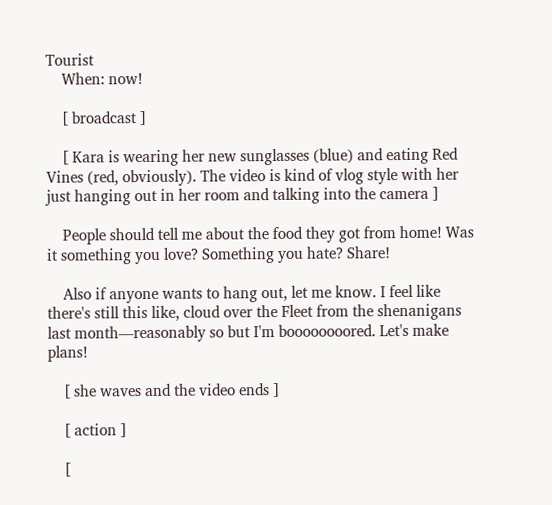Tourist
    When: now!

    [ broadcast ]

    [ Kara is wearing her new sunglasses (blue) and eating Red Vines (red, obviously). The video is kind of vlog style with her just hanging out in her room and talking into the camera ]

    People should tell me about the food they got from home! Was it something you love? Something you hate? Share!

    Also if anyone wants to hang out, let me know. I feel like there's still this like, cloud over the Fleet from the shenanigans last month—reasonably so but I'm boooooooored. Let's make plans!

    [ she waves and the video ends ]

    [ action ]

    [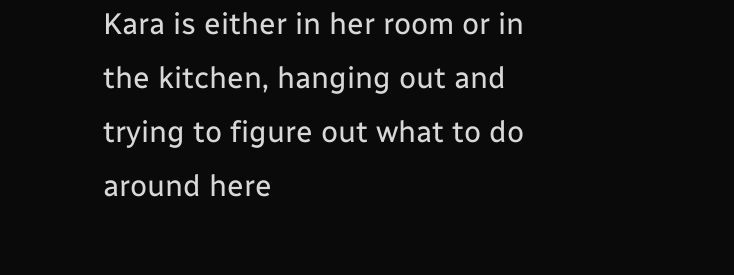Kara is either in her room or in the kitchen, hanging out and trying to figure out what to do around here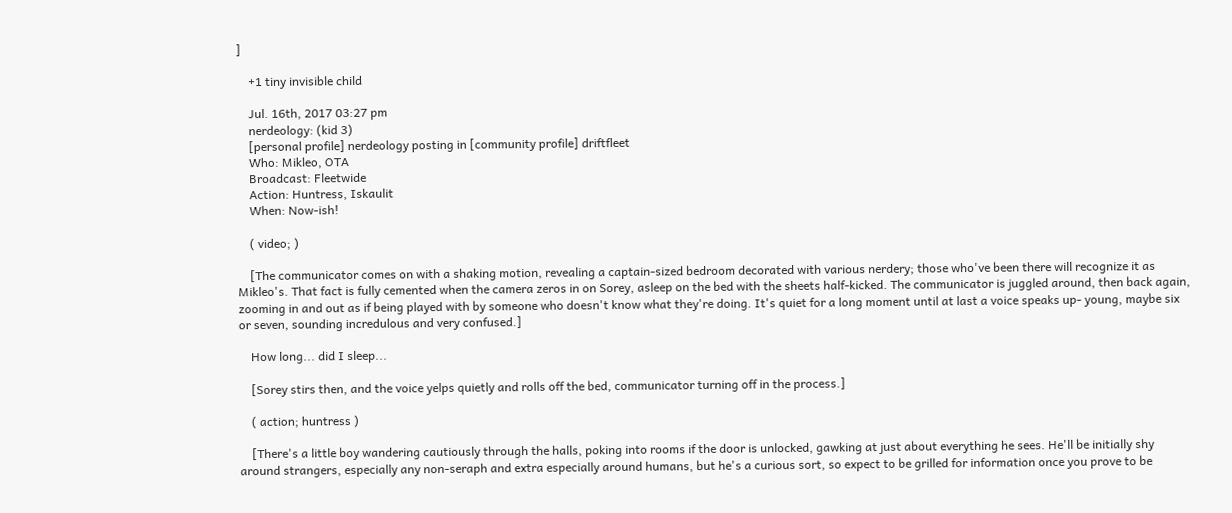]

    +1 tiny invisible child

    Jul. 16th, 2017 03:27 pm
    nerdeology: (kid 3)
    [personal profile] nerdeology posting in [community profile] driftfleet
    Who: Mikleo, OTA
    Broadcast: Fleetwide
    Action: Huntress, Iskaulit
    When: Now-ish!

    ( video; )

    [The communicator comes on with a shaking motion, revealing a captain-sized bedroom decorated with various nerdery; those who've been there will recognize it as Mikleo's. That fact is fully cemented when the camera zeros in on Sorey, asleep on the bed with the sheets half-kicked. The communicator is juggled around, then back again, zooming in and out as if being played with by someone who doesn't know what they're doing. It's quiet for a long moment until at last a voice speaks up- young, maybe six or seven, sounding incredulous and very confused.]

    How long... did I sleep...

    [Sorey stirs then, and the voice yelps quietly and rolls off the bed, communicator turning off in the process.]

    ( action; huntress )

    [There's a little boy wandering cautiously through the halls, poking into rooms if the door is unlocked, gawking at just about everything he sees. He'll be initially shy around strangers, especially any non-seraph and extra especially around humans, but he's a curious sort, so expect to be grilled for information once you prove to be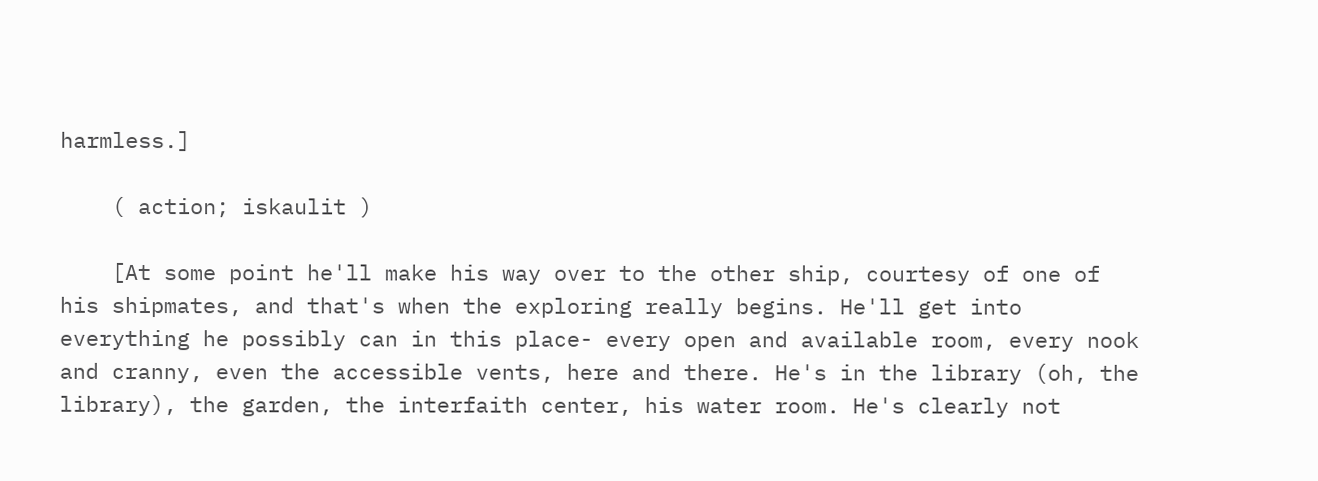harmless.]

    ( action; iskaulit )

    [At some point he'll make his way over to the other ship, courtesy of one of his shipmates, and that's when the exploring really begins. He'll get into everything he possibly can in this place- every open and available room, every nook and cranny, even the accessible vents, here and there. He's in the library (oh, the library), the garden, the interfaith center, his water room. He's clearly not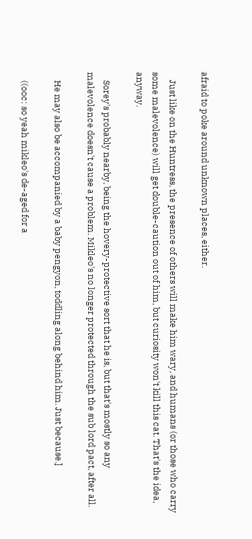afraid to poke around unknown places, either.

    Just like on the Huntress, the presence of others will make him wary, and humans (or those who carry some malevolence) will get double-caution out of him, but curiosity won't kill this cat. That's the idea, anyway.

    Sorey's probably nearby, being the hovery-protective sort that he is, but that's mostly so any malevolence doesn't cause a problem. Mikleo's no longer protected through the sub lord pact, after all.

    He may also be accompanied by a baby pengyon, toddling along behind him. Just because.]

    ((ooc: so yeah mikleo's de-aged for a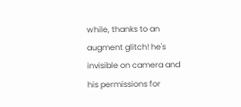while, thanks to an augment glitch! he's invisible on camera and his permissions for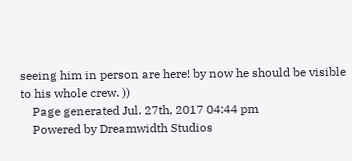seeing him in person are here! by now he should be visible to his whole crew. ))
    Page generated Jul. 27th, 2017 04:44 pm
    Powered by Dreamwidth Studios